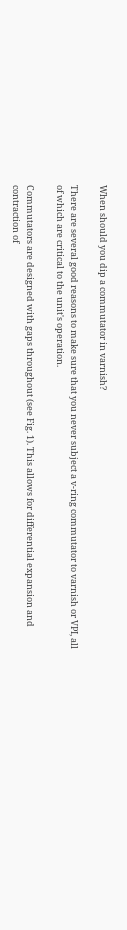When should you dip a commutator in varnish?

There are several good reasons to make sure that you never subject a v-ring commutator to varnish or VPI, all of which are critical to the unit's operation.

Commutators are designed with gaps throughout (see Fig. 1). This allows for differential expansion and contraction of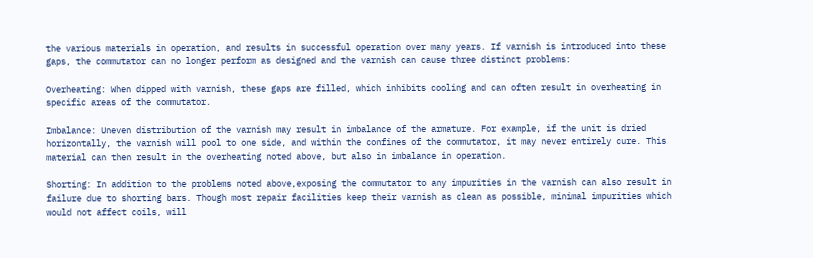the various materials in operation, and results in successful operation over many years. If varnish is introduced into these gaps, the commutator can no longer perform as designed and the varnish can cause three distinct problems:

Overheating: When dipped with varnish, these gaps are filled, which inhibits cooling and can often result in overheating in specific areas of the commutator.

Imbalance: Uneven distribution of the varnish may result in imbalance of the armature. For example, if the unit is dried horizontally, the varnish will pool to one side, and within the confines of the commutator, it may never entirely cure. This material can then result in the overheating noted above, but also in imbalance in operation.

Shorting: In addition to the problems noted above,exposing the commutator to any impurities in the varnish can also result in failure due to shorting bars. Though most repair facilities keep their varnish as clean as possible, minimal impurities which would not affect coils, will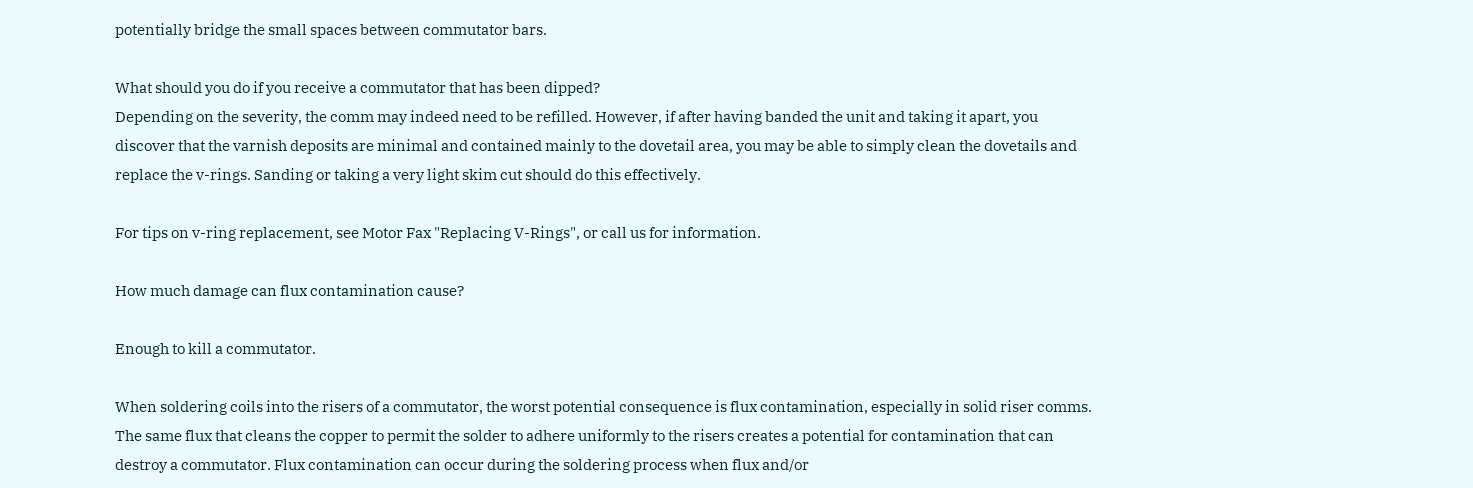potentially bridge the small spaces between commutator bars.

What should you do if you receive a commutator that has been dipped?
Depending on the severity, the comm may indeed need to be refilled. However, if after having banded the unit and taking it apart, you discover that the varnish deposits are minimal and contained mainly to the dovetail area, you may be able to simply clean the dovetails and replace the v-rings. Sanding or taking a very light skim cut should do this effectively.

For tips on v-ring replacement, see Motor Fax "Replacing V-Rings", or call us for information.

How much damage can flux contamination cause?

Enough to kill a commutator.

When soldering coils into the risers of a commutator, the worst potential consequence is flux contamination, especially in solid riser comms. The same flux that cleans the copper to permit the solder to adhere uniformly to the risers creates a potential for contamination that can destroy a commutator. Flux contamination can occur during the soldering process when flux and/or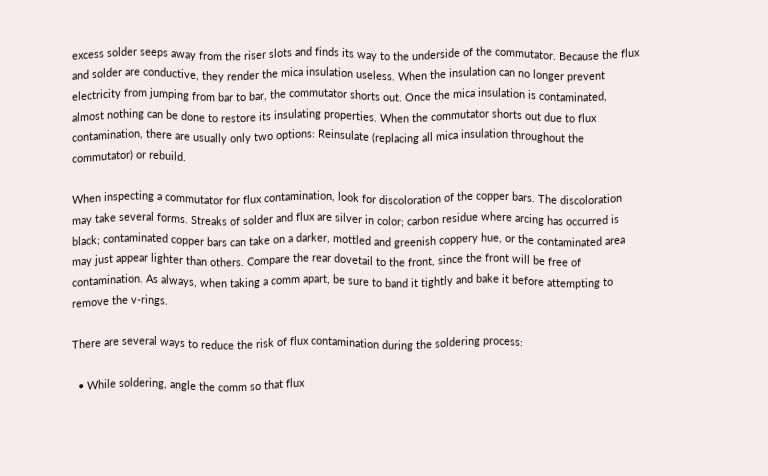excess solder seeps away from the riser slots and finds its way to the underside of the commutator. Because the flux and solder are conductive, they render the mica insulation useless. When the insulation can no longer prevent electricity from jumping from bar to bar, the commutator shorts out. Once the mica insulation is contaminated, almost nothing can be done to restore its insulating properties. When the commutator shorts out due to flux contamination, there are usually only two options: Reinsulate (replacing all mica insulation throughout the commutator) or rebuild.

When inspecting a commutator for flux contamination, look for discoloration of the copper bars. The discoloration may take several forms. Streaks of solder and flux are silver in color; carbon residue where arcing has occurred is black; contaminated copper bars can take on a darker, mottled and greenish coppery hue, or the contaminated area may just appear lighter than others. Compare the rear dovetail to the front, since the front will be free of contamination. As always, when taking a comm apart, be sure to band it tightly and bake it before attempting to remove the v-rings.

There are several ways to reduce the risk of flux contamination during the soldering process:

  • While soldering, angle the comm so that flux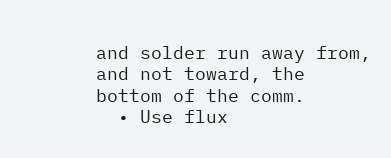and solder run away from, and not toward, the bottom of the comm.
  • Use flux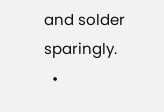and solder sparingly.
  •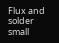Flux and solder small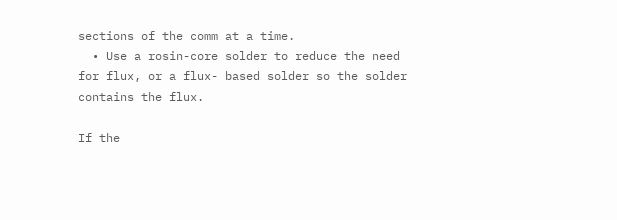sections of the comm at a time.
  • Use a rosin-core solder to reduce the need for flux, or a flux- based solder so the solder contains the flux.

If the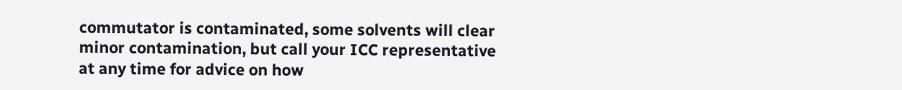commutator is contaminated, some solvents will clear minor contamination, but call your ICC representative at any time for advice on how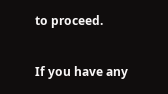to proceed.

If you have any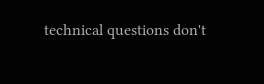technical questions don't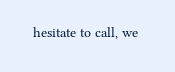hesitate to call, we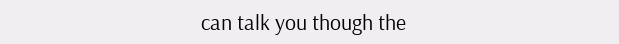can talk you though the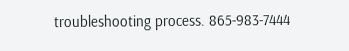troubleshooting process. 865-983-7444